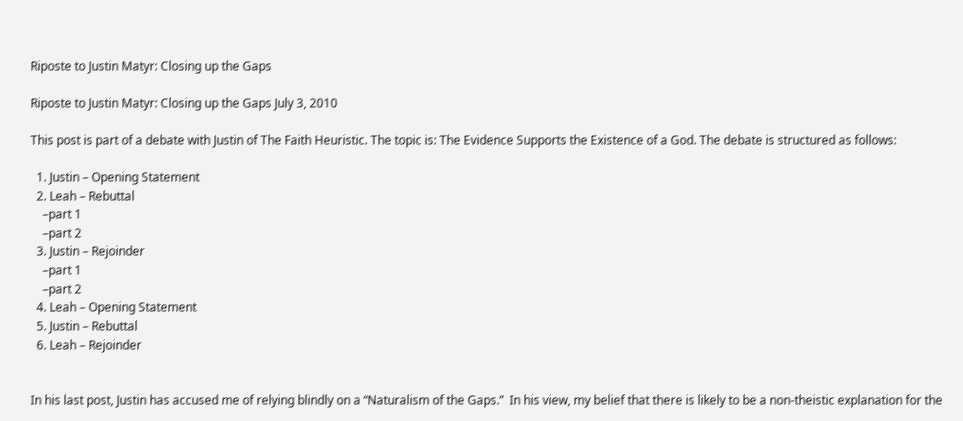Riposte to Justin Matyr: Closing up the Gaps

Riposte to Justin Matyr: Closing up the Gaps July 3, 2010

This post is part of a debate with Justin of The Faith Heuristic. The topic is: The Evidence Supports the Existence of a God. The debate is structured as follows:

  1. Justin – Opening Statement
  2. Leah – Rebuttal
    –part 1
    –part 2
  3. Justin – Rejoinder
    –part 1
    –part 2
  4. Leah – Opening Statement
  5. Justin – Rebuttal
  6. Leah – Rejoinder


In his last post, Justin has accused me of relying blindly on a “Naturalism of the Gaps.”  In his view, my belief that there is likely to be a non-theistic explanation for the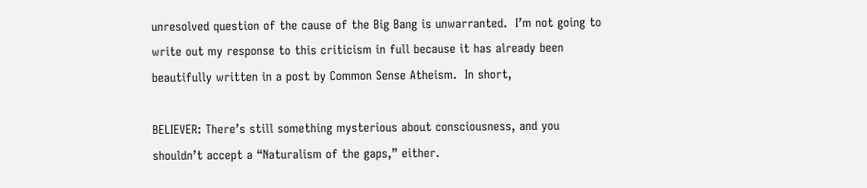unresolved question of the cause of the Big Bang is unwarranted.  I’m not going to write out my response to this criticism in full because it has already been beautifully written in a post by Common Sense Atheism.  In short,

BELIEVER: There’s still something mysterious about consciousness, and you shouldn’t accept a “Naturalism of the gaps,” either.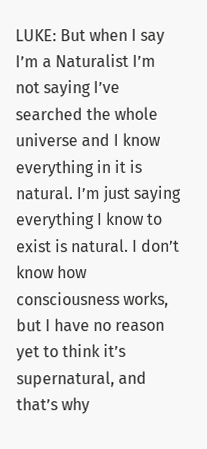LUKE: But when I say I’m a Naturalist I’m not saying I’ve searched the whole universe and I know everything in it is natural. I’m just saying everything I know to exist is natural. I don’t know how consciousness works, but I have no reason yet to think it’s supernatural, and that’s why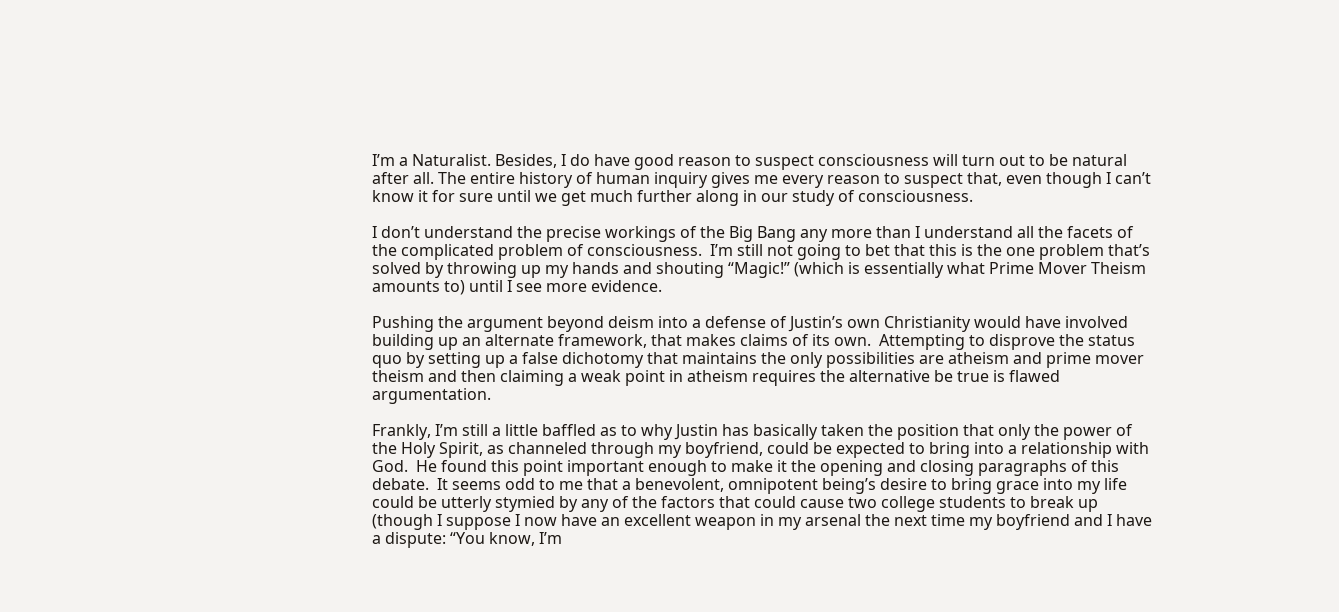I’m a Naturalist. Besides, I do have good reason to suspect consciousness will turn out to be natural after all. The entire history of human inquiry gives me every reason to suspect that, even though I can’t know it for sure until we get much further along in our study of consciousness.

I don’t understand the precise workings of the Big Bang any more than I understand all the facets of the complicated problem of consciousness.  I’m still not going to bet that this is the one problem that’s solved by throwing up my hands and shouting “Magic!” (which is essentially what Prime Mover Theism amounts to) until I see more evidence.

Pushing the argument beyond deism into a defense of Justin’s own Christianity would have involved building up an alternate framework, that makes claims of its own.  Attempting to disprove the status quo by setting up a false dichotomy that maintains the only possibilities are atheism and prime mover theism and then claiming a weak point in atheism requires the alternative be true is flawed argumentation.

Frankly, I’m still a little baffled as to why Justin has basically taken the position that only the power of the Holy Spirit, as channeled through my boyfriend, could be expected to bring into a relationship with God.  He found this point important enough to make it the opening and closing paragraphs of this debate.  It seems odd to me that a benevolent, omnipotent being’s desire to bring grace into my life could be utterly stymied by any of the factors that could cause two college students to break up (though I suppose I now have an excellent weapon in my arsenal the next time my boyfriend and I have a dispute: “You know, I’m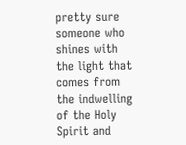pretty sure someone who shines with the light that comes from the indwelling of the Holy Spirit and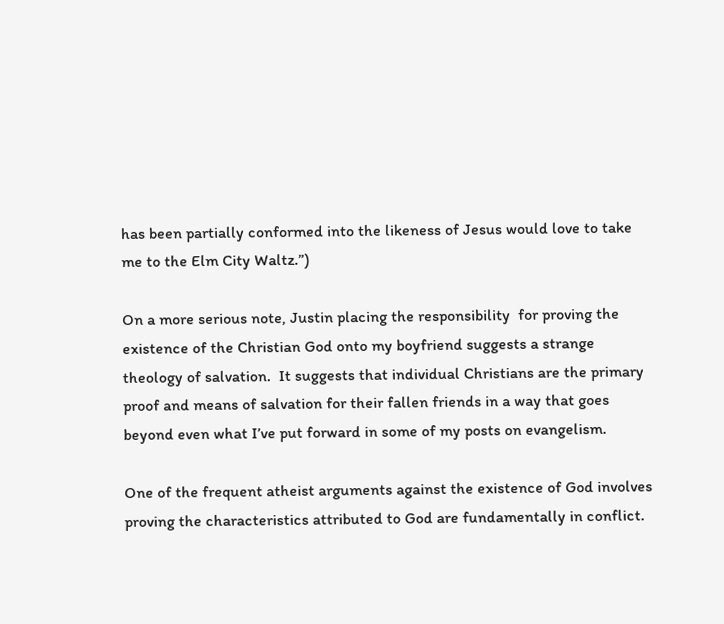has been partially conformed into the likeness of Jesus would love to take me to the Elm City Waltz.”)

On a more serious note, Justin placing the responsibility  for proving the existence of the Christian God onto my boyfriend suggests a strange theology of salvation.  It suggests that individual Christians are the primary proof and means of salvation for their fallen friends in a way that goes beyond even what I’ve put forward in some of my posts on evangelism.

One of the frequent atheist arguments against the existence of God involves proving the characteristics attributed to God are fundamentally in conflict.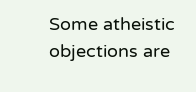Some atheistic objections are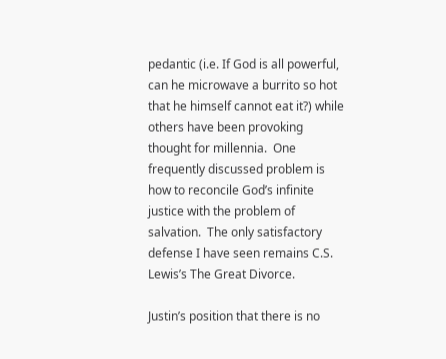pedantic (i.e. If God is all powerful, can he microwave a burrito so hot that he himself cannot eat it?) while others have been provoking thought for millennia.  One frequently discussed problem is how to reconcile God’s infinite justice with the problem of salvation.  The only satisfactory defense I have seen remains C.S. Lewis’s The Great Divorce.

Justin’s position that there is no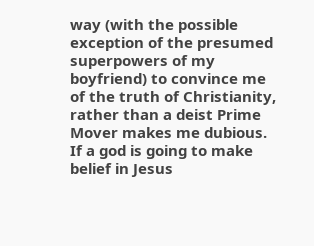way (with the possible exception of the presumed superpowers of my boyfriend) to convince me of the truth of Christianity, rather than a deist Prime Mover makes me dubious.  If a god is going to make belief in Jesus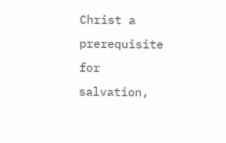Christ a prerequisite for salvation,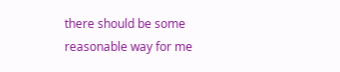there should be some reasonable way for me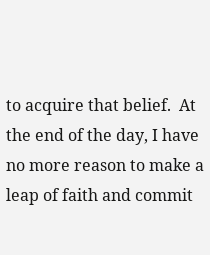to acquire that belief.  At the end of the day, I have no more reason to make a leap of faith and commit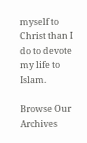myself to Christ than I do to devote my life to Islam.

Browse Our Archives